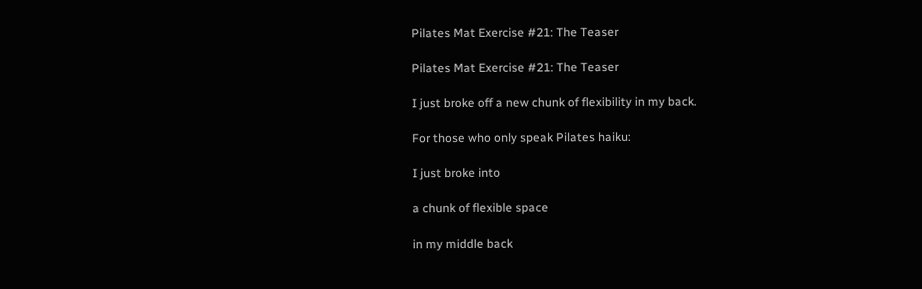Pilates Mat Exercise #21: The Teaser

Pilates Mat Exercise #21: The Teaser

I just broke off a new chunk of flexibility in my back.

For those who only speak Pilates haiku:

I just broke into

a chunk of flexible space

in my middle back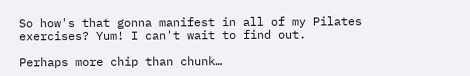So how's that gonna manifest in all of my Pilates exercises? Yum! I can't wait to find out.

Perhaps more chip than chunk…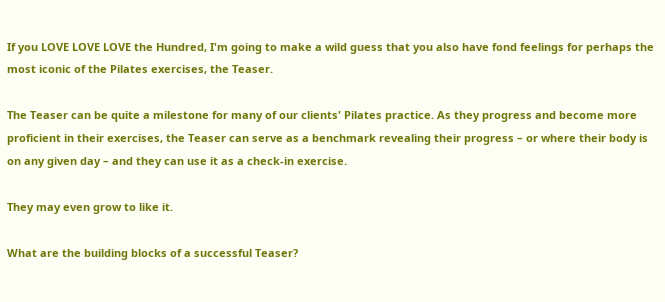If you LOVE LOVE LOVE the Hundred, I'm going to make a wild guess that you also have fond feelings for perhaps the most iconic of the Pilates exercises, the Teaser.

The Teaser can be quite a milestone for many of our clients' Pilates practice. As they progress and become more proficient in their exercises, the Teaser can serve as a benchmark revealing their progress – or where their body is on any given day – and they can use it as a check-in exercise.

They may even grow to like it.

What are the building blocks of a successful Teaser?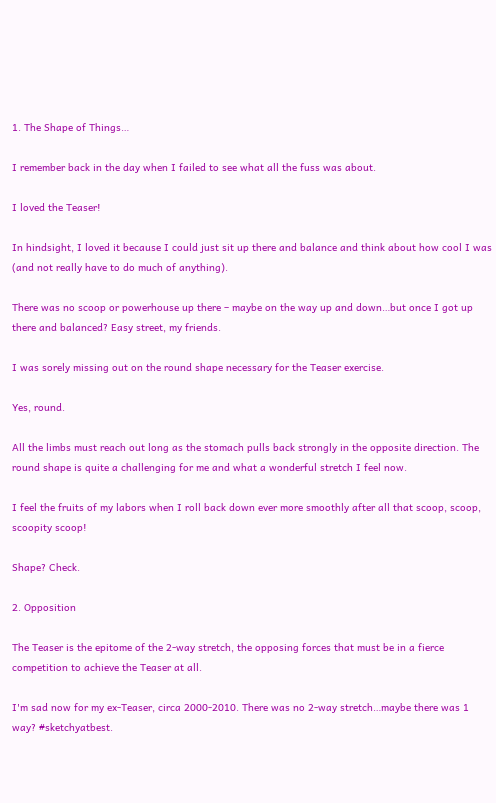1. The Shape of Things…

I remember back in the day when I failed to see what all the fuss was about.

I loved the Teaser!

In hindsight, I loved it because I could just sit up there and balance and think about how cool I was (and not really have to do much of anything).

There was no scoop or powerhouse up there – maybe on the way up and down…but once I got up there and balanced? Easy street, my friends.

I was sorely missing out on the round shape necessary for the Teaser exercise.

Yes, round.

All the limbs must reach out long as the stomach pulls back strongly in the opposite direction. The round shape is quite a challenging for me and what a wonderful stretch I feel now.

I feel the fruits of my labors when I roll back down ever more smoothly after all that scoop, scoop, scoopity scoop!

Shape? Check.

2. Opposition

The Teaser is the epitome of the 2-way stretch, the opposing forces that must be in a fierce competition to achieve the Teaser at all.

I'm sad now for my ex-Teaser, circa 2000-2010. There was no 2-way stretch…maybe there was 1 way? #sketchyatbest.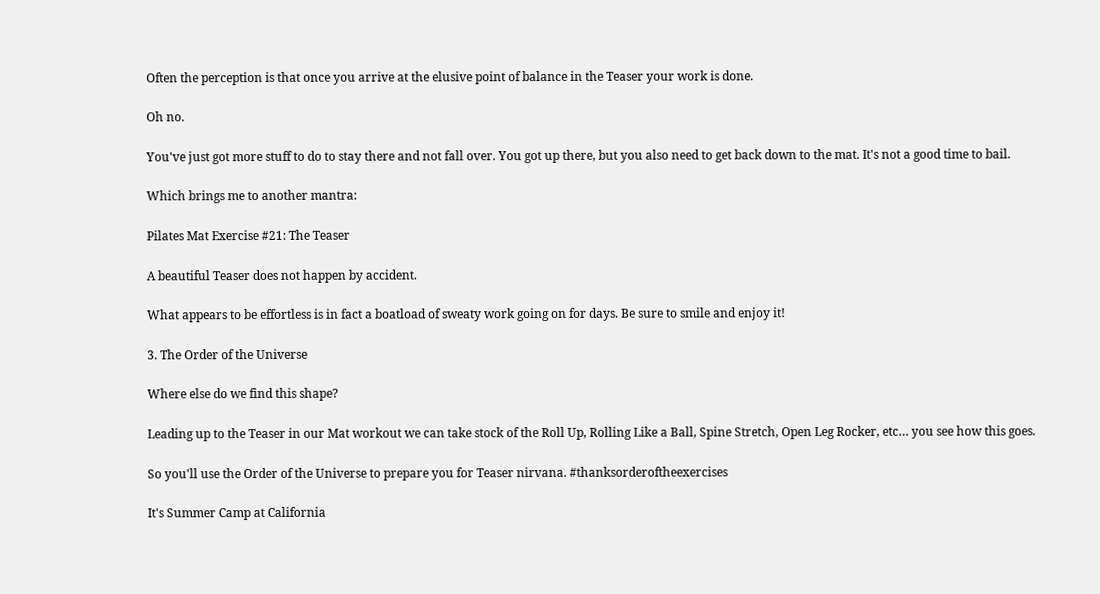Often the perception is that once you arrive at the elusive point of balance in the Teaser your work is done.

Oh no.

You've just got more stuff to do to stay there and not fall over. You got up there, but you also need to get back down to the mat. It's not a good time to bail.

Which brings me to another mantra:

Pilates Mat Exercise #21: The Teaser

A beautiful Teaser does not happen by accident.

What appears to be effortless is in fact a boatload of sweaty work going on for days. Be sure to smile and enjoy it!

3. The Order of the Universe

Where else do we find this shape?

Leading up to the Teaser in our Mat workout we can take stock of the Roll Up, Rolling Like a Ball, Spine Stretch, Open Leg Rocker, etc… you see how this goes.

So you'll use the Order of the Universe to prepare you for Teaser nirvana. #thanksorderoftheexercises

It's Summer Camp at California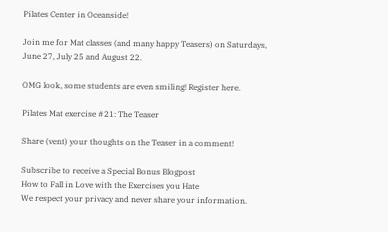Pilates Center in Oceanside!

Join me for Mat classes (and many happy Teasers) on Saturdays, June 27, July 25 and August 22.

OMG look, some students are even smiling! Register here.

Pilates Mat exercise #21: The Teaser

Share (vent) your thoughts on the Teaser in a comment!

Subscribe to receive a Special Bonus Blogpost
How to Fall in Love with the Exercises you Hate
We respect your privacy and never share your information.